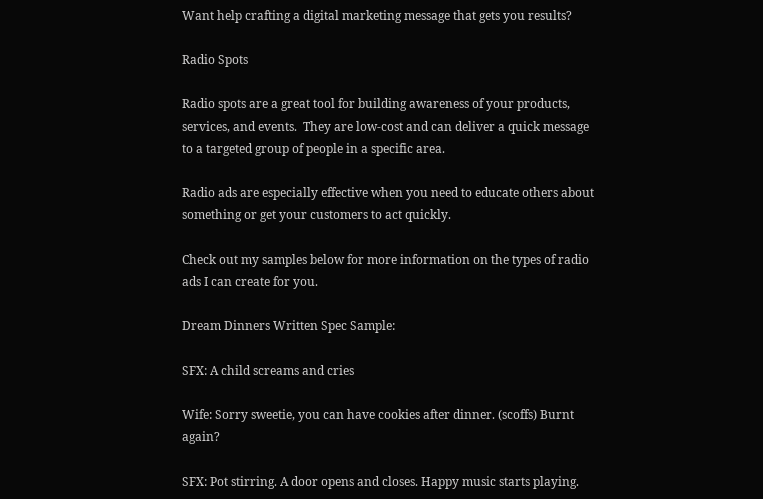Want help crafting a digital marketing message that gets you results?

Radio Spots

Radio spots are a great tool for building awareness of your products, services, and events.  They are low-cost and can deliver a quick message to a targeted group of people in a specific area.

Radio ads are especially effective when you need to educate others about something or get your customers to act quickly.

Check out my samples below for more information on the types of radio ads I can create for you.

Dream Dinners Written Spec Sample:

SFX: A child screams and cries

Wife: Sorry sweetie, you can have cookies after dinner. (scoffs) Burnt again?

SFX: Pot stirring. A door opens and closes. Happy music starts playing.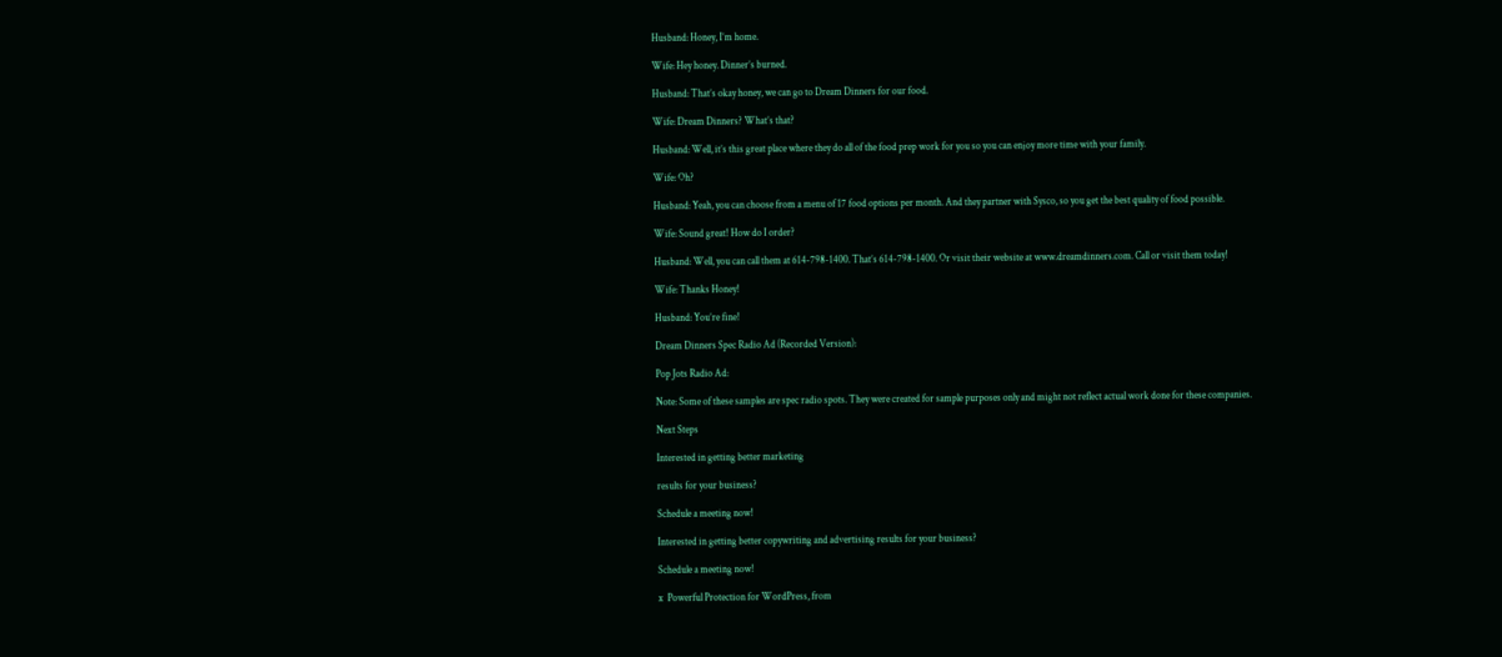Husband: Honey, I’m home.

Wife: Hey honey. Dinner’s burned.

Husband: That’s okay honey, we can go to Dream Dinners for our food.

Wife: Dream Dinners? What’s that?

Husband: Well, it’s this great place where they do all of the food prep work for you so you can enjoy more time with your family.

Wife: Oh?

Husband: Yeah, you can choose from a menu of 17 food options per month. And they partner with Sysco, so you get the best quality of food possible.

Wife: Sound great! How do I order?

Husband: Well, you can call them at 614-798-1400. That’s 614-798-1400. Or visit their website at www.dreamdinners.com. Call or visit them today!

Wife: Thanks Honey!

Husband: You’re fine!

Dream Dinners Spec Radio Ad (Recorded Version):

Pop Jots Radio Ad:

Note: Some of these samples are spec radio spots. They were created for sample purposes only and might not reflect actual work done for these companies.

Next Steps

Interested in getting better marketing

results for your business?

Schedule a meeting now!

Interested in getting better copywriting and advertising results for your business?

Schedule a meeting now!

x  Powerful Protection for WordPress, from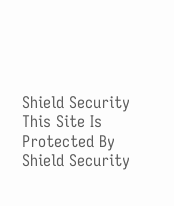Shield Security
This Site Is Protected By
Shield Security